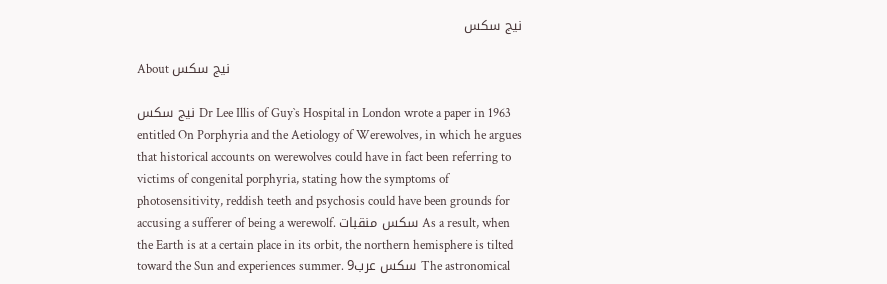نيج سكس

About نيج سكس

نيج سكس Dr Lee Illis of Guy`s Hospital in London wrote a paper in 1963 entitled On Porphyria and the Aetiology of Werewolves, in which he argues that historical accounts on werewolves could have in fact been referring to victims of congenital porphyria, stating how the symptoms of photosensitivity, reddish teeth and psychosis could have been grounds for accusing a sufferer of being a werewolf. سكس منقبات As a result, when the Earth is at a certain place in its orbit, the northern hemisphere is tilted toward the Sun and experiences summer. سكس عرب9 The astronomical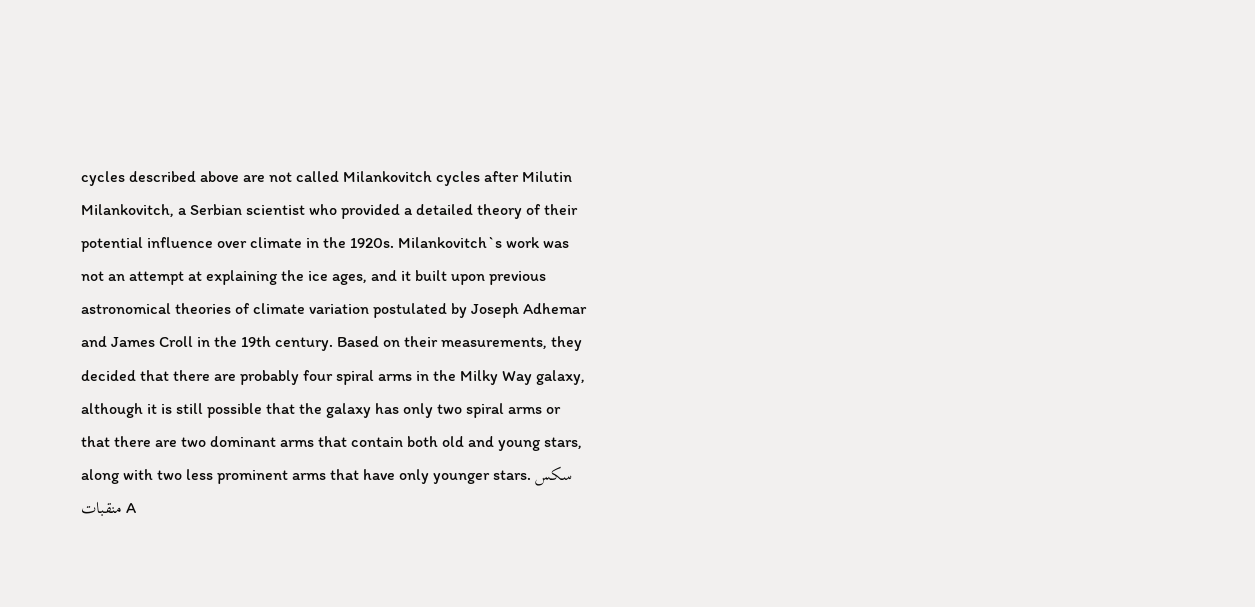cycles described above are not called Milankovitch cycles after Milutin Milankovitch, a Serbian scientist who provided a detailed theory of their potential influence over climate in the 1920s. Milankovitch`s work was not an attempt at explaining the ice ages, and it built upon previous astronomical theories of climate variation postulated by Joseph Adhemar and James Croll in the 19th century. Based on their measurements, they decided that there are probably four spiral arms in the Milky Way galaxy, although it is still possible that the galaxy has only two spiral arms or that there are two dominant arms that contain both old and young stars, along with two less prominent arms that have only younger stars. سكس منقبات A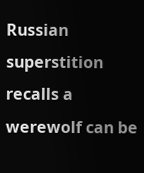Russian superstition recalls a werewolf can be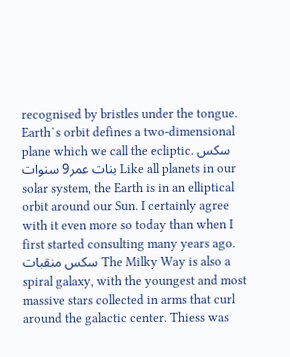recognised by bristles under the tongue. Earth`s orbit defines a two-dimensional plane which we call the ecliptic. سكس بنات عمر9 سنوات Like all planets in our solar system, the Earth is in an elliptical orbit around our Sun. I certainly agree with it even more so today than when I first started consulting many years ago. سكس منقبات The Milky Way is also a spiral galaxy, with the youngest and most massive stars collected in arms that curl around the galactic center. Thiess was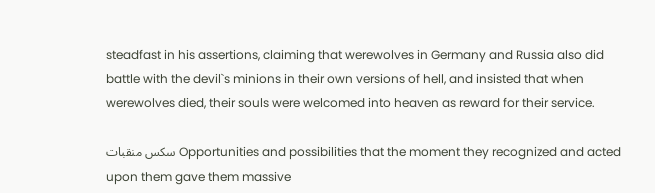steadfast in his assertions, claiming that werewolves in Germany and Russia also did battle with the devil`s minions in their own versions of hell, and insisted that when werewolves died, their souls were welcomed into heaven as reward for their service.

سكس منقبات Opportunities and possibilities that the moment they recognized and acted upon them gave them massive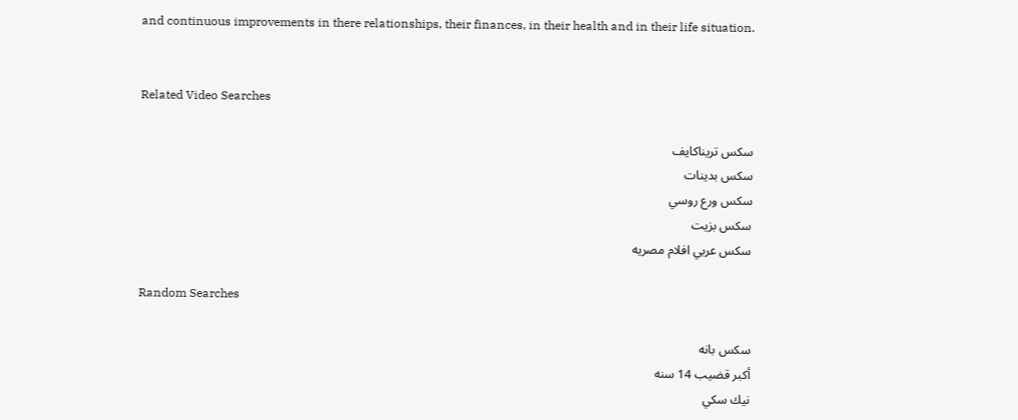and continuous improvements in there relationships, their finances, in their health and in their life situation.


Related Video Searches

سكس تريناكايف
سكس بدينات
سكس ورع روسي
سكس بزيت
سكس عربي افلام مصريه

Random Searches

سکس بانه
أكبر قضيب 14 سنه
نيك سكي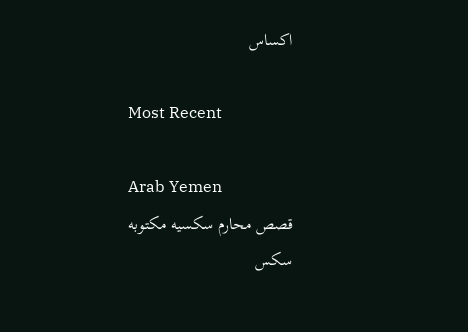اكساس

Most Recent

Arab Yemen
قصص محارم سكسيه مكتوبه
سكس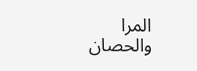المرا والحصان